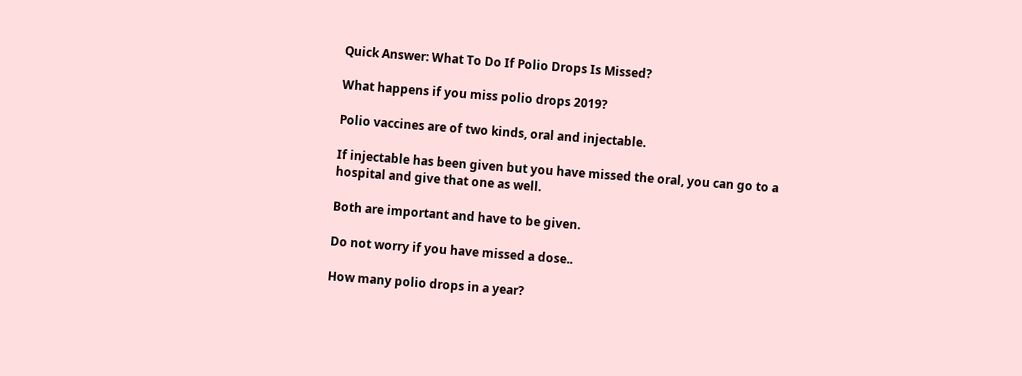Quick Answer: What To Do If Polio Drops Is Missed?

What happens if you miss polio drops 2019?

Polio vaccines are of two kinds, oral and injectable.

If injectable has been given but you have missed the oral, you can go to a hospital and give that one as well.

Both are important and have to be given.

Do not worry if you have missed a dose..

How many polio drops in a year?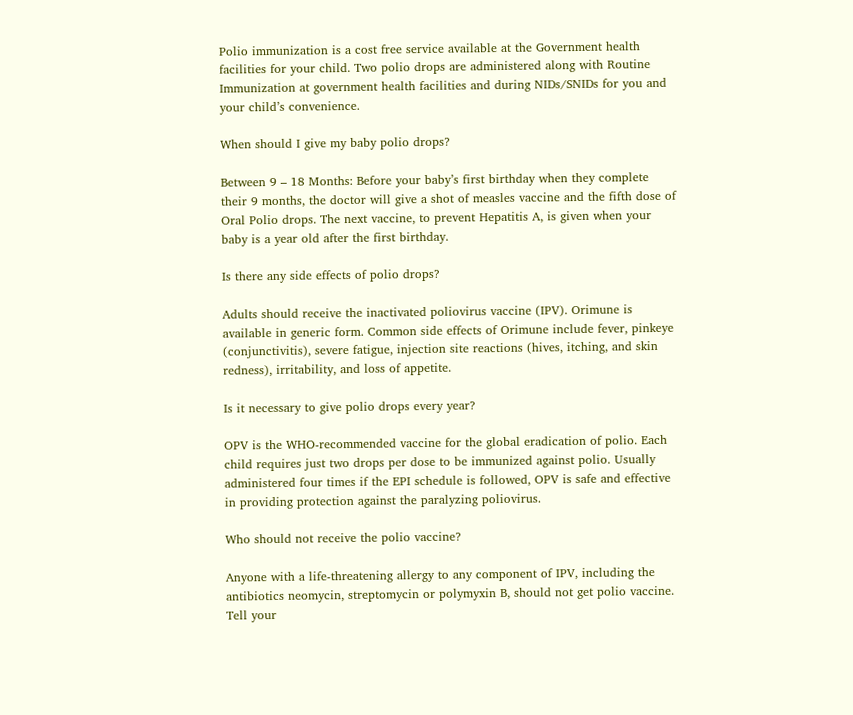Polio immunization is a cost free service available at the Government health facilities for your child. Two polio drops are administered along with Routine Immunization at government health facilities and during NIDs/SNIDs for you and your child’s convenience.

When should I give my baby polio drops?

Between 9 – 18 Months: Before your baby’s first birthday when they complete their 9 months, the doctor will give a shot of measles vaccine and the fifth dose of Oral Polio drops. The next vaccine, to prevent Hepatitis A, is given when your baby is a year old after the first birthday.

Is there any side effects of polio drops?

Adults should receive the inactivated poliovirus vaccine (IPV). Orimune is available in generic form. Common side effects of Orimune include fever, pinkeye (conjunctivitis), severe fatigue, injection site reactions (hives, itching, and skin redness), irritability, and loss of appetite.

Is it necessary to give polio drops every year?

OPV is the WHO-recommended vaccine for the global eradication of polio. Each child requires just two drops per dose to be immunized against polio. Usually administered four times if the EPI schedule is followed, OPV is safe and effective in providing protection against the paralyzing poliovirus.

Who should not receive the polio vaccine?

Anyone with a life-threatening allergy to any component of IPV, including the antibiotics neomycin, streptomycin or polymyxin B, should not get polio vaccine. Tell your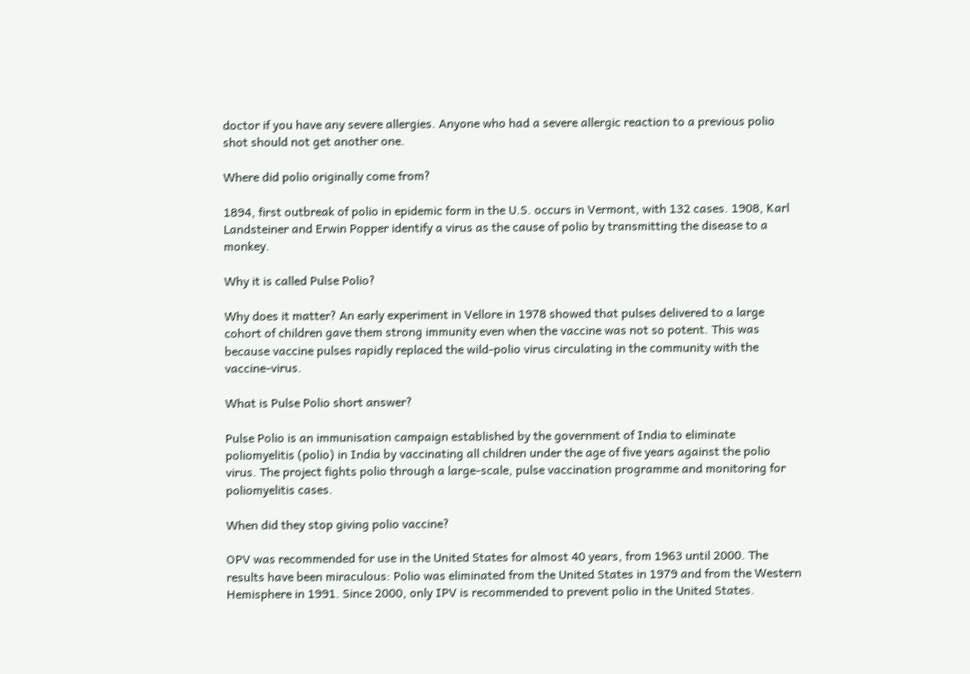doctor if you have any severe allergies. Anyone who had a severe allergic reaction to a previous polio shot should not get another one.

Where did polio originally come from?

1894, first outbreak of polio in epidemic form in the U.S. occurs in Vermont, with 132 cases. 1908, Karl Landsteiner and Erwin Popper identify a virus as the cause of polio by transmitting the disease to a monkey.

Why it is called Pulse Polio?

Why does it matter? An early experiment in Vellore in 1978 showed that pulses delivered to a large cohort of children gave them strong immunity even when the vaccine was not so potent. This was because vaccine pulses rapidly replaced the wild-polio virus circulating in the community with the vaccine-virus.

What is Pulse Polio short answer?

Pulse Polio is an immunisation campaign established by the government of India to eliminate poliomyelitis (polio) in India by vaccinating all children under the age of five years against the polio virus. The project fights polio through a large-scale, pulse vaccination programme and monitoring for poliomyelitis cases.

When did they stop giving polio vaccine?

OPV was recommended for use in the United States for almost 40 years, from 1963 until 2000. The results have been miraculous: Polio was eliminated from the United States in 1979 and from the Western Hemisphere in 1991. Since 2000, only IPV is recommended to prevent polio in the United States.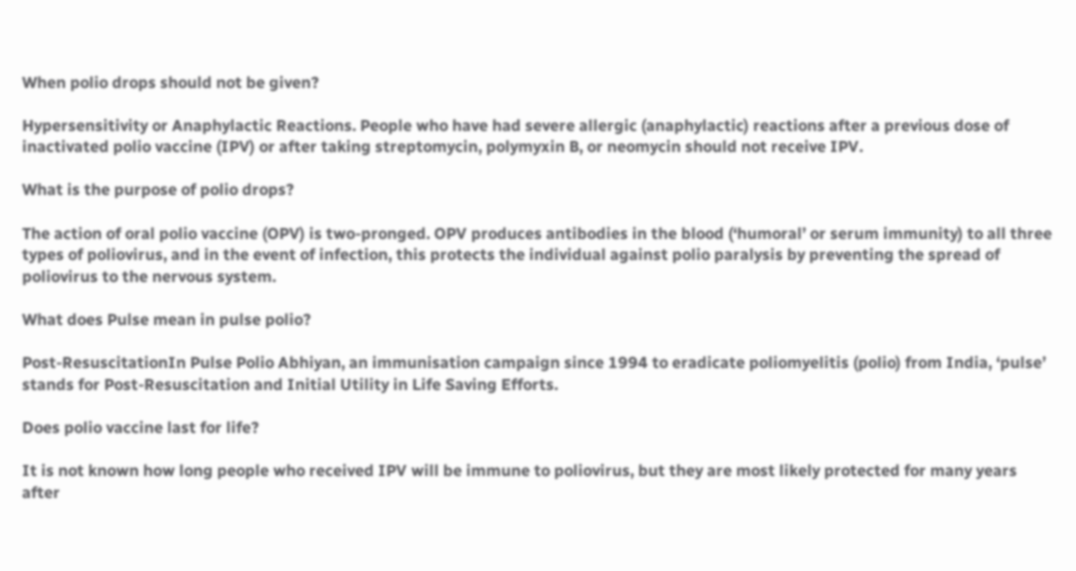When polio drops should not be given?

Hypersensitivity or Anaphylactic Reactions. People who have had severe allergic (anaphylactic) reactions after a previous dose of inactivated polio vaccine (IPV) or after taking streptomycin, polymyxin B, or neomycin should not receive IPV.

What is the purpose of polio drops?

The action of oral polio vaccine (OPV) is two-pronged. OPV produces antibodies in the blood (‘humoral’ or serum immunity) to all three types of poliovirus, and in the event of infection, this protects the individual against polio paralysis by preventing the spread of poliovirus to the nervous system.

What does Pulse mean in pulse polio?

Post-ResuscitationIn Pulse Polio Abhiyan, an immunisation campaign since 1994 to eradicate poliomyelitis (polio) from India, ‘pulse’ stands for Post-Resuscitation and Initial Utility in Life Saving Efforts.

Does polio vaccine last for life?

It is not known how long people who received IPV will be immune to poliovirus, but they are most likely protected for many years after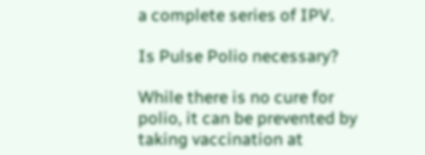a complete series of IPV.

Is Pulse Polio necessary?

While there is no cure for polio, it can be prevented by taking vaccination at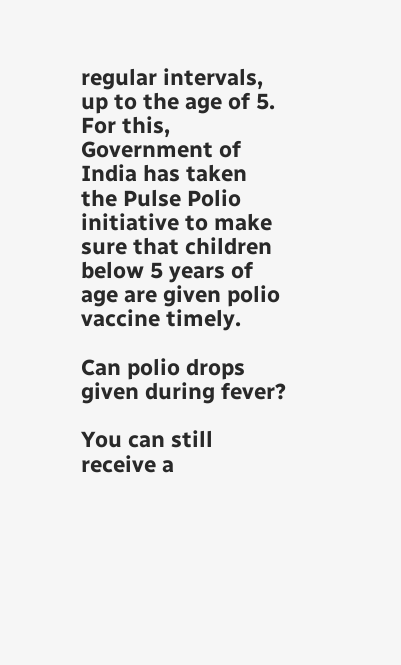regular intervals, up to the age of 5. For this, Government of India has taken the Pulse Polio initiative to make sure that children below 5 years of age are given polio vaccine timely.

Can polio drops given during fever?

You can still receive a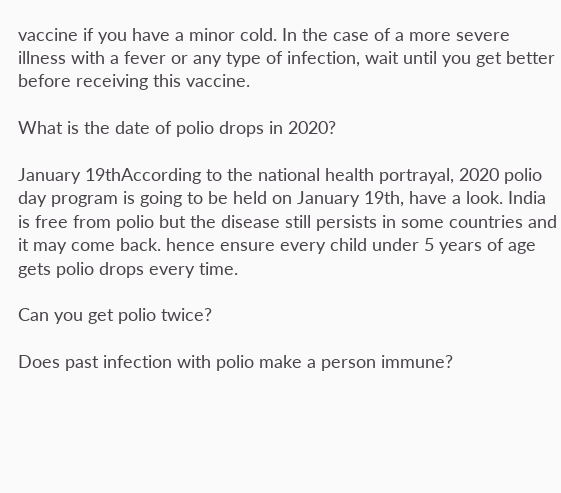vaccine if you have a minor cold. In the case of a more severe illness with a fever or any type of infection, wait until you get better before receiving this vaccine.

What is the date of polio drops in 2020?

January 19thAccording to the national health portrayal, 2020 polio day program is going to be held on January 19th, have a look. India is free from polio but the disease still persists in some countries and it may come back. hence ensure every child under 5 years of age gets polio drops every time.

Can you get polio twice?

Does past infection with polio make a person immune?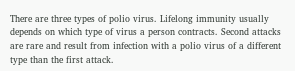There are three types of polio virus. Lifelong immunity usually depends on which type of virus a person contracts. Second attacks are rare and result from infection with a polio virus of a different type than the first attack.